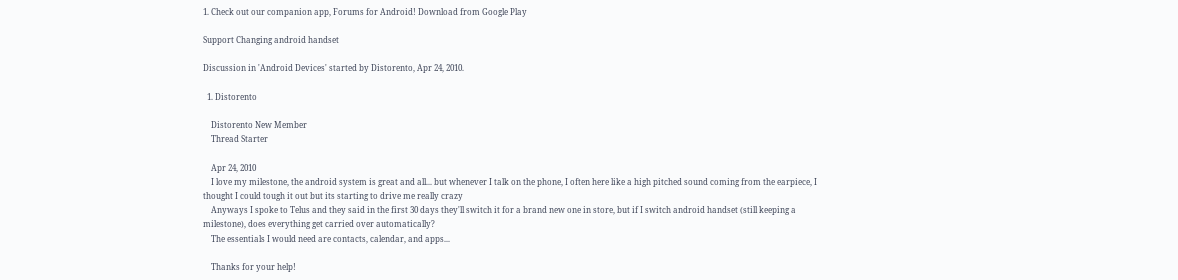1. Check out our companion app, Forums for Android! Download from Google Play

Support Changing android handset

Discussion in 'Android Devices' started by Distorento, Apr 24, 2010.

  1. Distorento

    Distorento New Member
    Thread Starter

    Apr 24, 2010
    I love my milestone, the android system is great and all... but whenever I talk on the phone, I often here like a high pitched sound coming from the earpiece, I thought I could tough it out but its starting to drive me really crazy
    Anyways I spoke to Telus and they said in the first 30 days they'll switch it for a brand new one in store, but if I switch android handset (still keeping a milestone), does everything get carried over automatically?
    The essentials I would need are contacts, calendar, and apps...

    Thanks for your help!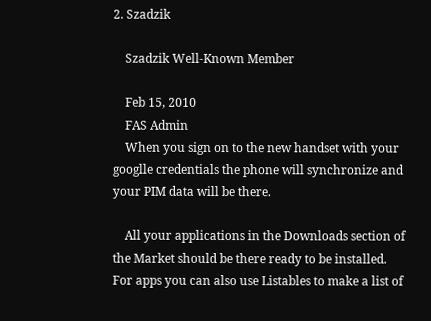2. Szadzik

    Szadzik Well-Known Member

    Feb 15, 2010
    FAS Admin
    When you sign on to the new handset with your googlle credentials the phone will synchronize and your PIM data will be there.

    All your applications in the Downloads section of the Market should be there ready to be installed. For apps you can also use Listables to make a list of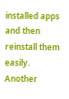installed apps and then reinstall them easily. Another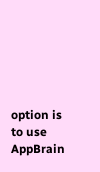option is to use AppBrain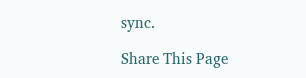sync.

Share This Page